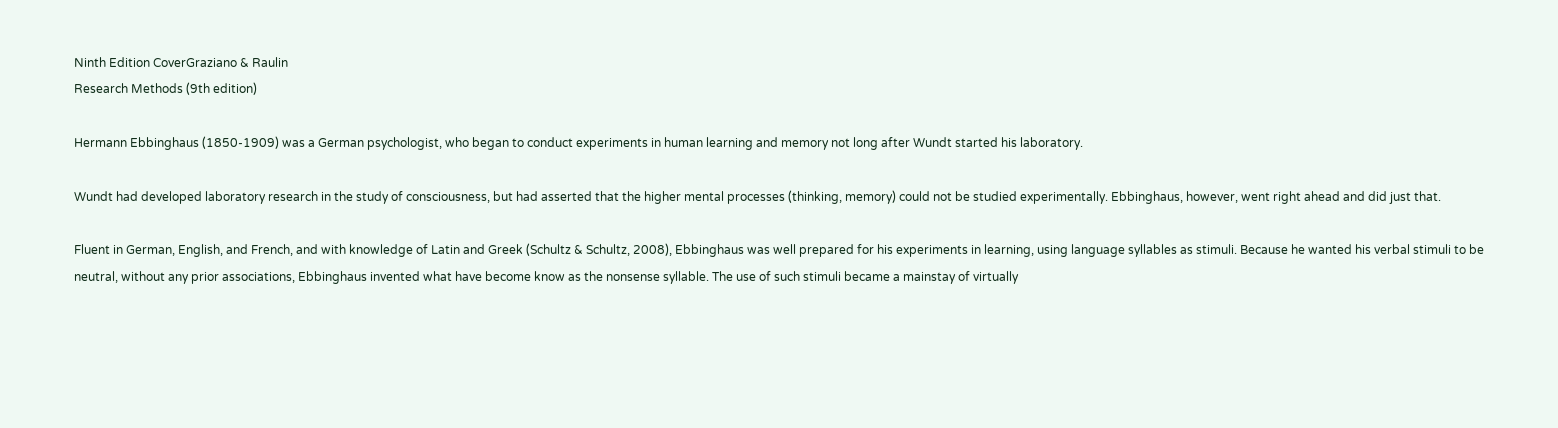Ninth Edition CoverGraziano & Raulin
Research Methods (9th edition)

Hermann Ebbinghaus (1850-1909) was a German psychologist, who began to conduct experiments in human learning and memory not long after Wundt started his laboratory.

Wundt had developed laboratory research in the study of consciousness, but had asserted that the higher mental processes (thinking, memory) could not be studied experimentally. Ebbinghaus, however, went right ahead and did just that.

Fluent in German, English, and French, and with knowledge of Latin and Greek (Schultz & Schultz, 2008), Ebbinghaus was well prepared for his experiments in learning, using language syllables as stimuli. Because he wanted his verbal stimuli to be neutral, without any prior associations, Ebbinghaus invented what have become know as the nonsense syllable. The use of such stimuli became a mainstay of virtually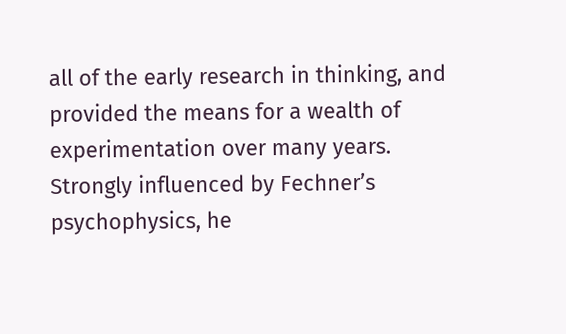all of the early research in thinking, and provided the means for a wealth of experimentation over many years. Strongly influenced by Fechner’s psychophysics, he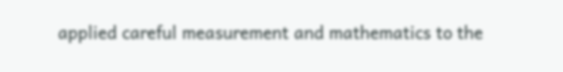applied careful measurement and mathematics to the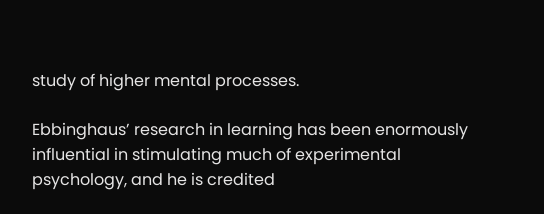study of higher mental processes.

Ebbinghaus’ research in learning has been enormously influential in stimulating much of experimental psychology, and he is credited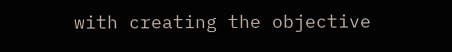with creating the objective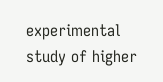experimental study of higher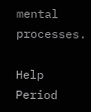mental processes.

Help Period